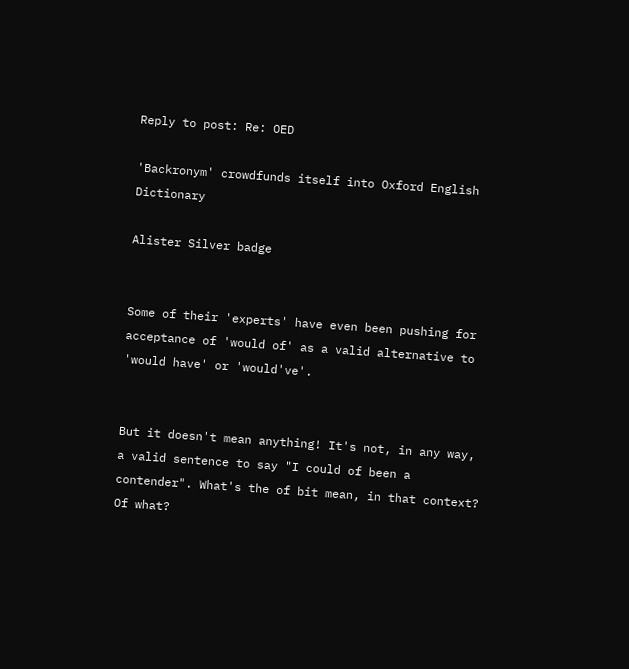Reply to post: Re: OED

'Backronym' crowdfunds itself into Oxford English Dictionary

Alister Silver badge


Some of their 'experts' have even been pushing for acceptance of 'would of' as a valid alternative to 'would have' or 'would've'.


But it doesn't mean anything! It's not, in any way, a valid sentence to say "I could of been a contender". What's the of bit mean, in that context? Of what?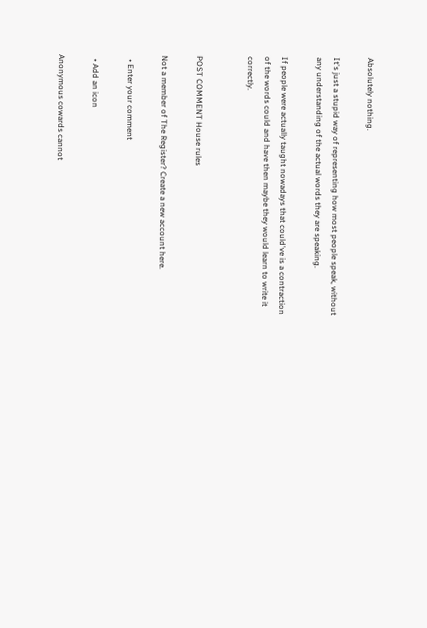Absolutely nothing.

It's just a stupid way of representing how most people speak, without any understanding of the actual words they are speaking.

If people were actually taught nowadays that could've is a contraction of the words could and have then maybe they would learn to write it correctly.


POST COMMENT House rules

Not a member of The Register? Create a new account here.

  • Enter your comment

  • Add an icon

Anonymous cowards cannot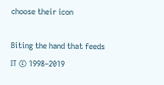choose their icon

Biting the hand that feeds IT © 1998–2019